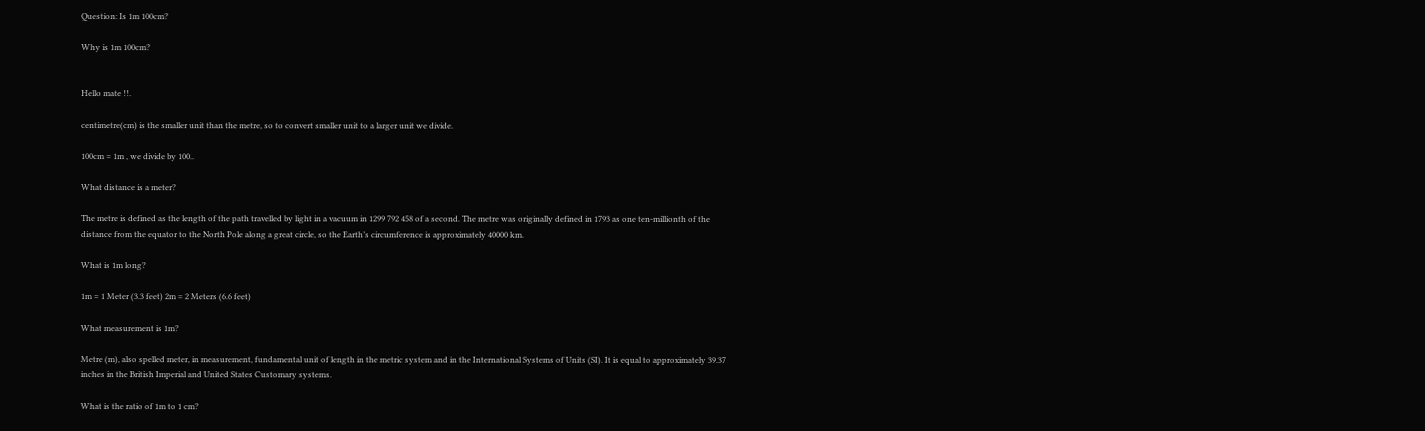Question: Is 1m 100cm?

Why is 1m 100cm?


Hello mate !!.

centimetre(cm) is the smaller unit than the metre, so to convert smaller unit to a larger unit we divide.

100cm = 1m , we divide by 100..

What distance is a meter?

The metre is defined as the length of the path travelled by light in a vacuum in 1299 792 458 of a second. The metre was originally defined in 1793 as one ten-millionth of the distance from the equator to the North Pole along a great circle, so the Earth’s circumference is approximately 40000 km.

What is 1m long?

1m = 1 Meter (3.3 feet) 2m = 2 Meters (6.6 feet)

What measurement is 1m?

Metre (m), also spelled meter, in measurement, fundamental unit of length in the metric system and in the International Systems of Units (SI). It is equal to approximately 39.37 inches in the British Imperial and United States Customary systems.

What is the ratio of 1m to 1 cm?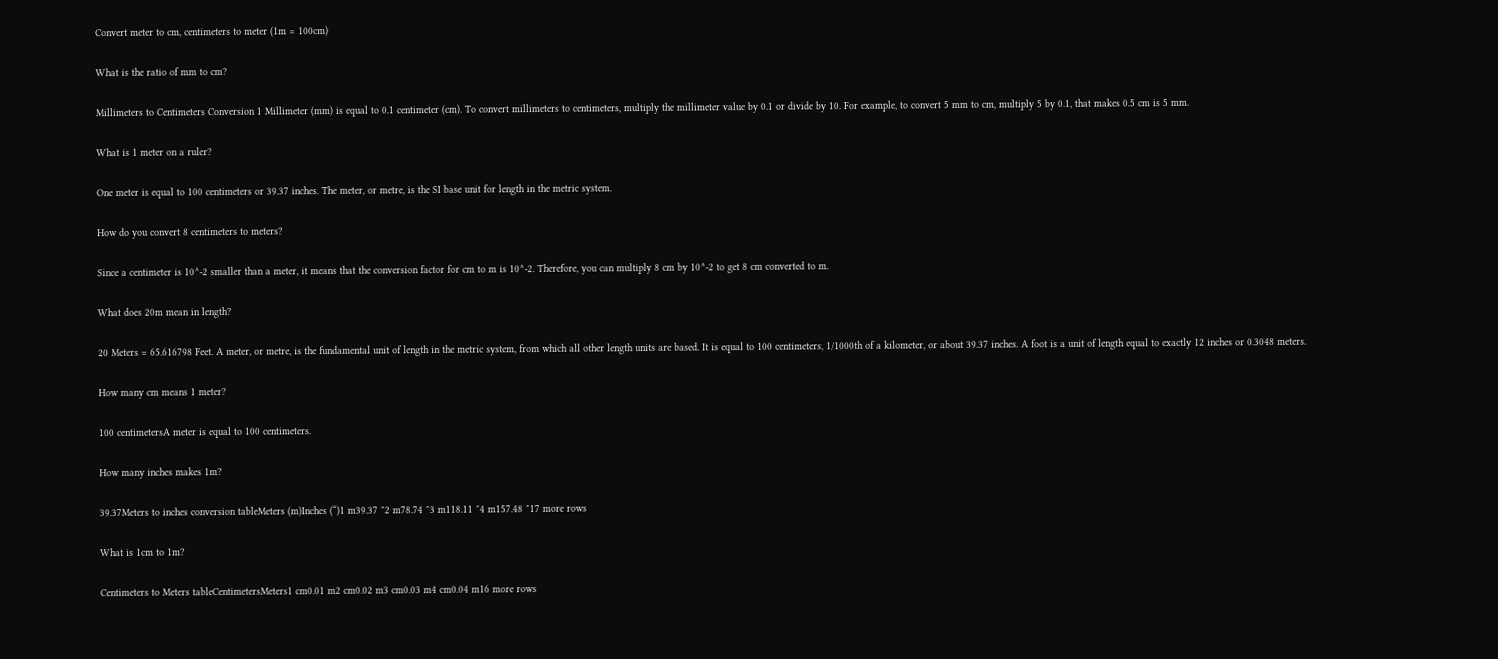Convert meter to cm, centimeters to meter (1m = 100cm)

What is the ratio of mm to cm?

Millimeters to Centimeters Conversion 1 Millimeter (mm) is equal to 0.1 centimeter (cm). To convert millimeters to centimeters, multiply the millimeter value by 0.1 or divide by 10. For example, to convert 5 mm to cm, multiply 5 by 0.1, that makes 0.5 cm is 5 mm.

What is 1 meter on a ruler?

One meter is equal to 100 centimeters or 39.37 inches. The meter, or metre, is the SI base unit for length in the metric system.

How do you convert 8 centimeters to meters?

Since a centimeter is 10^-2 smaller than a meter, it means that the conversion factor for cm to m is 10^-2. Therefore, you can multiply 8 cm by 10^-2 to get 8 cm converted to m.

What does 20m mean in length?

20 Meters = 65.616798 Feet. A meter, or metre, is the fundamental unit of length in the metric system, from which all other length units are based. It is equal to 100 centimeters, 1/1000th of a kilometer, or about 39.37 inches. A foot is a unit of length equal to exactly 12 inches or 0.3048 meters.

How many cm means 1 meter?

100 centimetersA meter is equal to 100 centimeters.

How many inches makes 1m?

39.37Meters to inches conversion tableMeters (m)Inches (“)1 m39.37 ″2 m78.74 ″3 m118.11 ″4 m157.48 ″17 more rows

What is 1cm to 1m?

Centimeters to Meters tableCentimetersMeters1 cm0.01 m2 cm0.02 m3 cm0.03 m4 cm0.04 m16 more rows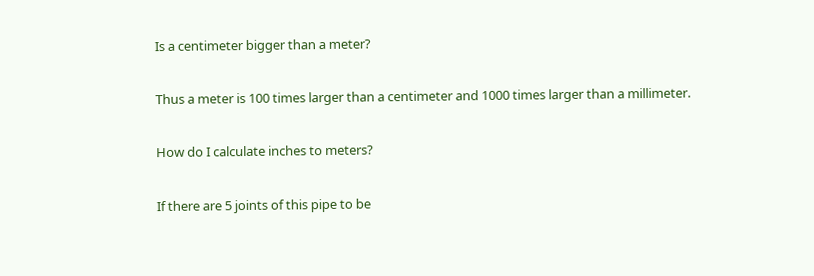Is a centimeter bigger than a meter?

Thus a meter is 100 times larger than a centimeter and 1000 times larger than a millimeter.

How do I calculate inches to meters?

If there are 5 joints of this pipe to be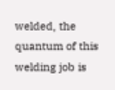welded, the quantum of this welding job is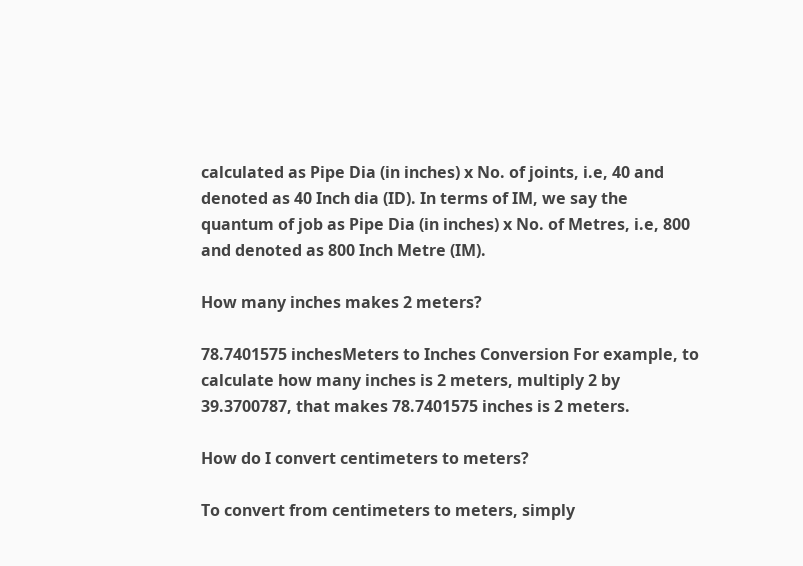calculated as Pipe Dia (in inches) x No. of joints, i.e, 40 and denoted as 40 Inch dia (ID). In terms of IM, we say the quantum of job as Pipe Dia (in inches) x No. of Metres, i.e, 800 and denoted as 800 Inch Metre (IM).

How many inches makes 2 meters?

78.7401575 inchesMeters to Inches Conversion For example, to calculate how many inches is 2 meters, multiply 2 by 39.3700787, that makes 78.7401575 inches is 2 meters.

How do I convert centimeters to meters?

To convert from centimeters to meters, simply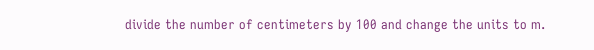divide the number of centimeters by 100 and change the units to m.